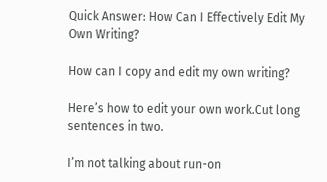Quick Answer: How Can I Effectively Edit My Own Writing?

How can I copy and edit my own writing?

Here’s how to edit your own work.Cut long sentences in two.

I’m not talking about run-on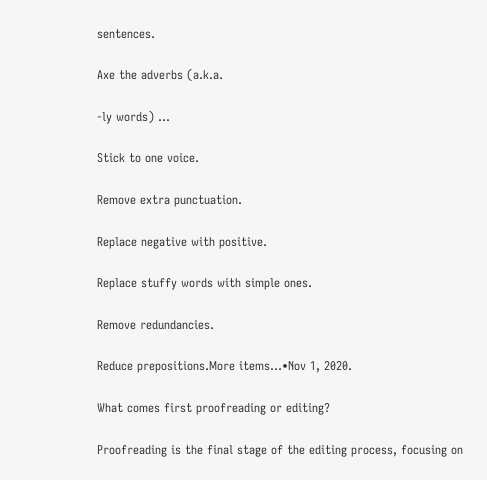sentences.

Axe the adverbs (a.k.a.

-ly words) …

Stick to one voice.

Remove extra punctuation.

Replace negative with positive.

Replace stuffy words with simple ones.

Remove redundancies.

Reduce prepositions.More items…•Nov 1, 2020.

What comes first proofreading or editing?

Proofreading is the final stage of the editing process, focusing on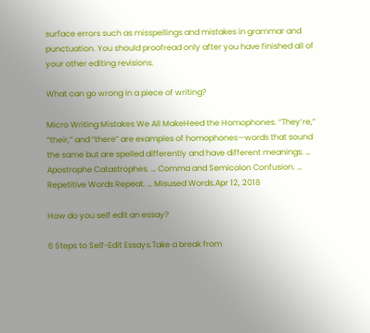surface errors such as misspellings and mistakes in grammar and punctuation. You should proofread only after you have finished all of your other editing revisions.

What can go wrong in a piece of writing?

Micro Writing Mistakes We All MakeHeed the Homophones. “They’re,” “their,” and “there” are examples of homophones—words that sound the same but are spelled differently and have different meanings. … Apostrophe Catastrophes. … Comma and Semicolon Confusion. … Repetitive Words Repeat. … Misused Words.Apr 12, 2018

How do you self edit an essay?

6 Steps to Self-Edit Essays.Take a break from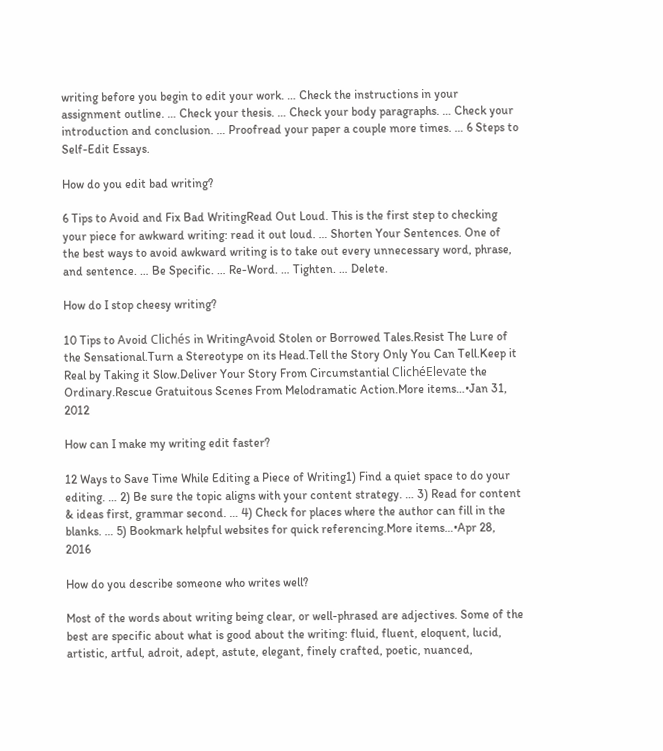writing before you begin to edit your work. … Check the instructions in your assignment outline. … Check your thesis. … Check your body paragraphs. … Check your introduction and conclusion. … Proofread your paper a couple more times. … 6 Steps to Self-Edit Essays.

How do you edit bad writing?

6 Tips to Avoid and Fix Bad WritingRead Out Loud. This is the first step to checking your piece for awkward writing: read it out loud. … Shorten Your Sentences. One of the best ways to avoid awkward writing is to take out every unnecessary word, phrase, and sentence. … Be Specific. … Re-Word. … Tighten. … Delete.

How do I stop cheesy writing?

10 Tips to Avoid Clichés in WritingAvoid Stolen or Borrowed Tales.Resist The Lure of the Sensational.Turn a Stereotype on its Head.Tell the Story Only You Can Tell.Keep it Real by Taking it Slow.Deliver Your Story From Circumstantial ClichéElevate the Ordinary.Rescue Gratuitous Scenes From Melodramatic Action.More items…•Jan 31, 2012

How can I make my writing edit faster?

12 Ways to Save Time While Editing a Piece of Writing1) Find a quiet space to do your editing. … 2) Be sure the topic aligns with your content strategy. … 3) Read for content & ideas first, grammar second. … 4) Check for places where the author can fill in the blanks. … 5) Bookmark helpful websites for quick referencing.More items…•Apr 28, 2016

How do you describe someone who writes well?

Most of the words about writing being clear, or well-phrased are adjectives. Some of the best are specific about what is good about the writing: fluid, fluent, eloquent, lucid, artistic, artful, adroit, adept, astute, elegant, finely crafted, poetic, nuanced,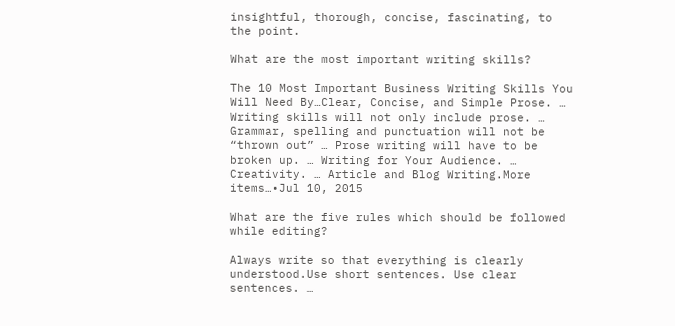insightful, thorough, concise, fascinating, to the point.

What are the most important writing skills?

The 10 Most Important Business Writing Skills You Will Need By…Clear, Concise, and Simple Prose. … Writing skills will not only include prose. … Grammar, spelling and punctuation will not be “thrown out” … Prose writing will have to be broken up. … Writing for Your Audience. … Creativity. … Article and Blog Writing.More items…•Jul 10, 2015

What are the five rules which should be followed while editing?

Always write so that everything is clearly understood.Use short sentences. Use clear sentences. …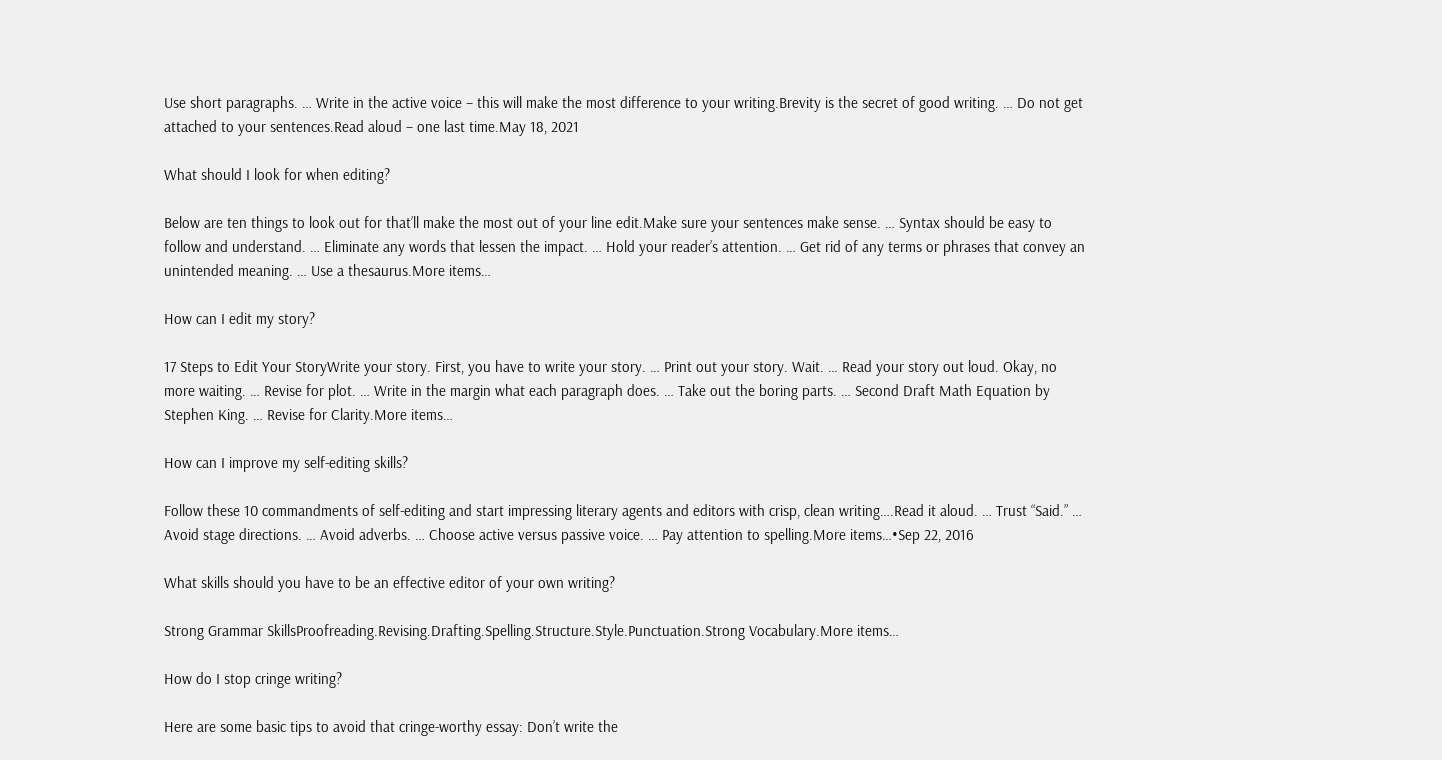Use short paragraphs. … Write in the active voice – this will make the most difference to your writing.Brevity is the secret of good writing. … Do not get attached to your sentences.Read aloud – one last time.May 18, 2021

What should I look for when editing?

Below are ten things to look out for that’ll make the most out of your line edit.Make sure your sentences make sense. … Syntax should be easy to follow and understand. … Eliminate any words that lessen the impact. … Hold your reader’s attention. … Get rid of any terms or phrases that convey an unintended meaning. … Use a thesaurus.More items…

How can I edit my story?

17 Steps to Edit Your StoryWrite your story. First, you have to write your story. … Print out your story. Wait. … Read your story out loud. Okay, no more waiting. … Revise for plot. … Write in the margin what each paragraph does. … Take out the boring parts. … Second Draft Math Equation by Stephen King. … Revise for Clarity.More items…

How can I improve my self-editing skills?

Follow these 10 commandments of self-editing and start impressing literary agents and editors with crisp, clean writing….Read it aloud. … Trust “Said.” … Avoid stage directions. … Avoid adverbs. … Choose active versus passive voice. … Pay attention to spelling.More items…•Sep 22, 2016

What skills should you have to be an effective editor of your own writing?

Strong Grammar SkillsProofreading.Revising.Drafting.Spelling.Structure.Style.Punctuation.Strong Vocabulary.More items…

How do I stop cringe writing?

Here are some basic tips to avoid that cringe-worthy essay: Don’t write the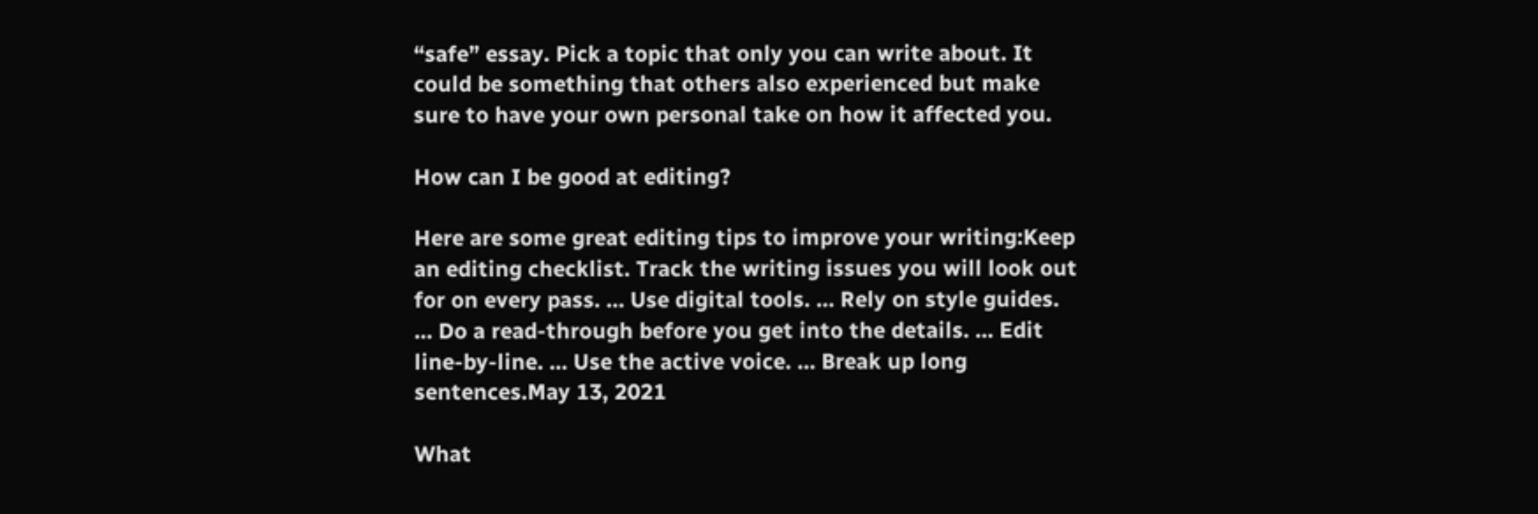“safe” essay. Pick a topic that only you can write about. It could be something that others also experienced but make sure to have your own personal take on how it affected you.

How can I be good at editing?

Here are some great editing tips to improve your writing:Keep an editing checklist. Track the writing issues you will look out for on every pass. … Use digital tools. … Rely on style guides. … Do a read-through before you get into the details. … Edit line-by-line. … Use the active voice. … Break up long sentences.May 13, 2021

What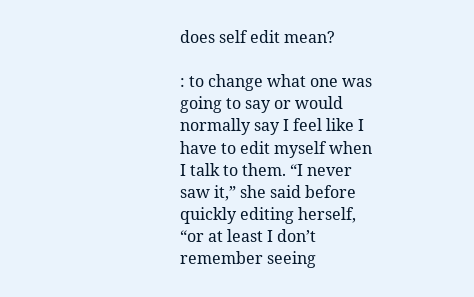does self edit mean?

: to change what one was going to say or would normally say I feel like I have to edit myself when I talk to them. “I never saw it,” she said before quickly editing herself, “or at least I don’t remember seeing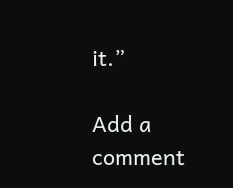it.”

Add a comment